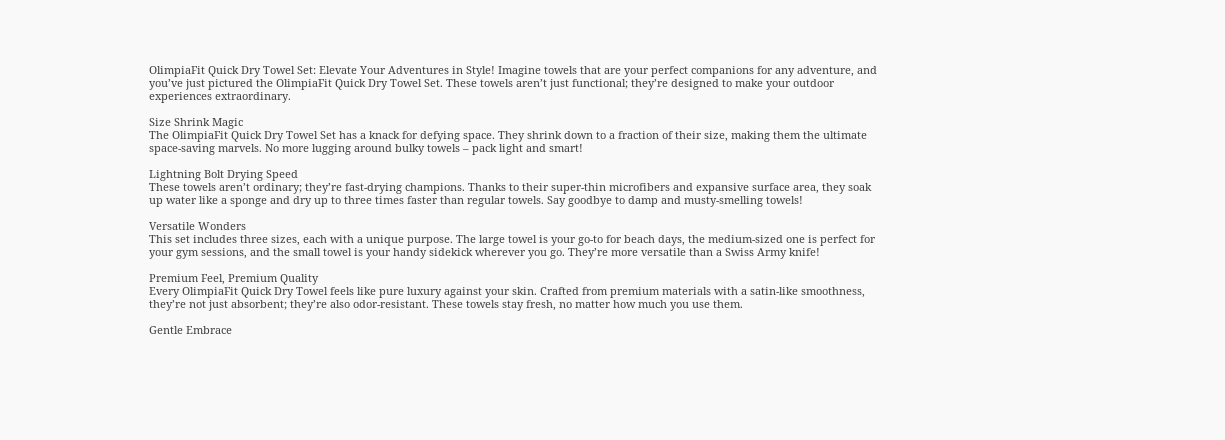OlimpiaFit Quick Dry Towel Set: Elevate Your Adventures in Style! Imagine towels that are your perfect companions for any adventure, and you’ve just pictured the OlimpiaFit Quick Dry Towel Set. These towels aren’t just functional; they’re designed to make your outdoor experiences extraordinary.

Size Shrink Magic
The OlimpiaFit Quick Dry Towel Set has a knack for defying space. They shrink down to a fraction of their size, making them the ultimate space-saving marvels. No more lugging around bulky towels – pack light and smart!

Lightning Bolt Drying Speed
These towels aren’t ordinary; they’re fast-drying champions. Thanks to their super-thin microfibers and expansive surface area, they soak up water like a sponge and dry up to three times faster than regular towels. Say goodbye to damp and musty-smelling towels!

Versatile Wonders
This set includes three sizes, each with a unique purpose. The large towel is your go-to for beach days, the medium-sized one is perfect for your gym sessions, and the small towel is your handy sidekick wherever you go. They’re more versatile than a Swiss Army knife!

Premium Feel, Premium Quality
Every OlimpiaFit Quick Dry Towel feels like pure luxury against your skin. Crafted from premium materials with a satin-like smoothness, they’re not just absorbent; they’re also odor-resistant. These towels stay fresh, no matter how much you use them.

Gentle Embrace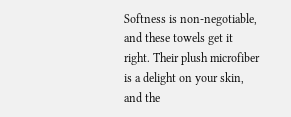Softness is non-negotiable, and these towels get it right. Their plush microfiber is a delight on your skin, and the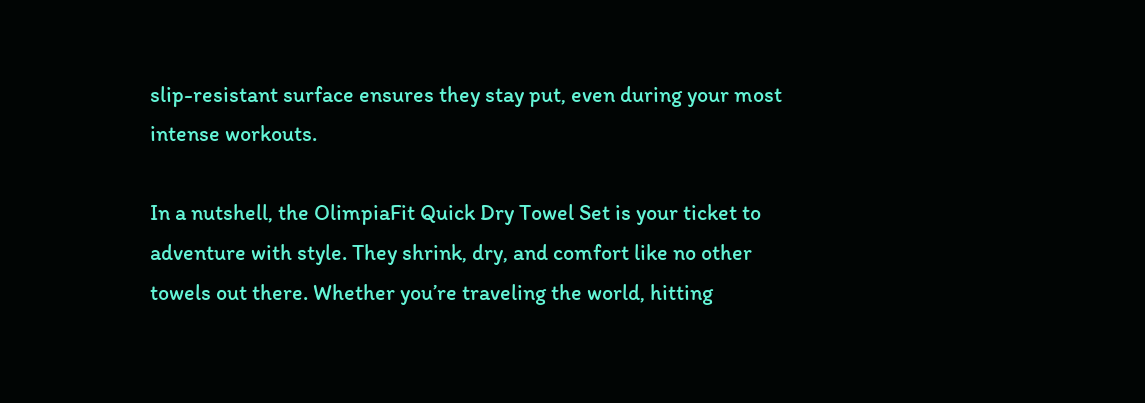slip-resistant surface ensures they stay put, even during your most intense workouts.

In a nutshell, the OlimpiaFit Quick Dry Towel Set is your ticket to adventure with style. They shrink, dry, and comfort like no other towels out there. Whether you’re traveling the world, hitting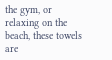the gym, or relaxing on the beach, these towels are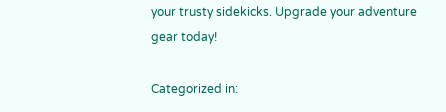your trusty sidekicks. Upgrade your adventure gear today!

Categorized in: